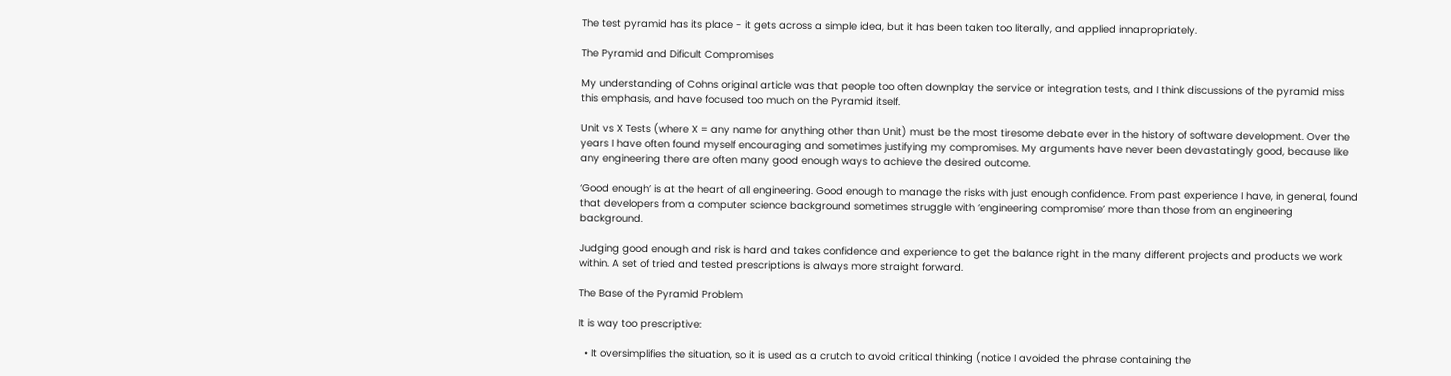The test pyramid has its place - it gets across a simple idea, but it has been taken too literally, and applied innapropriately.

The Pyramid and Dificult Compromises

My understanding of Cohns original article was that people too often downplay the service or integration tests, and I think discussions of the pyramid miss this emphasis, and have focused too much on the Pyramid itself.

Unit vs X Tests (where X = any name for anything other than Unit) must be the most tiresome debate ever in the history of software development. Over the years I have often found myself encouraging and sometimes justifying my compromises. My arguments have never been devastatingly good, because like any engineering there are often many good enough ways to achieve the desired outcome.

‘Good enough’ is at the heart of all engineering. Good enough to manage the risks with just enough confidence. From past experience I have, in general, found that developers from a computer science background sometimes struggle with ‘engineering compromise’ more than those from an engineering background.

Judging good enough and risk is hard and takes confidence and experience to get the balance right in the many different projects and products we work within. A set of tried and tested prescriptions is always more straight forward.

The Base of the Pyramid Problem

It is way too prescriptive:

  • It oversimplifies the situation, so it is used as a crutch to avoid critical thinking (notice I avoided the phrase containing the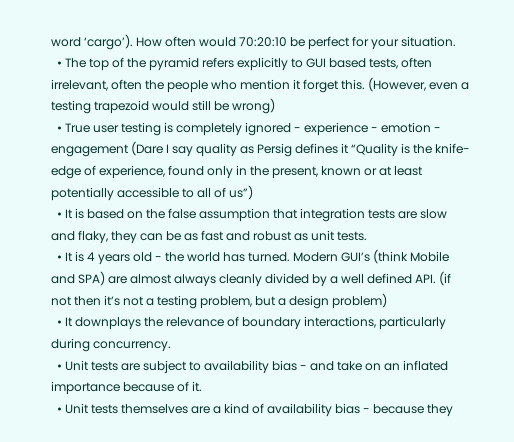word ‘cargo’). How often would 70:20:10 be perfect for your situation.
  • The top of the pyramid refers explicitly to GUI based tests, often irrelevant, often the people who mention it forget this. (However, even a testing trapezoid would still be wrong)
  • True user testing is completely ignored - experience - emotion - engagement (Dare I say quality as Persig defines it “Quality is the knife-edge of experience, found only in the present, known or at least potentially accessible to all of us”)
  • It is based on the false assumption that integration tests are slow and flaky, they can be as fast and robust as unit tests.
  • It is 4 years old - the world has turned. Modern GUI’s (think Mobile and SPA) are almost always cleanly divided by a well defined API. (if not then it’s not a testing problem, but a design problem)
  • It downplays the relevance of boundary interactions, particularly during concurrency.
  • Unit tests are subject to availability bias - and take on an inflated importance because of it.
  • Unit tests themselves are a kind of availability bias - because they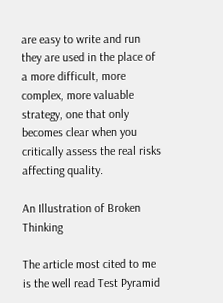are easy to write and run they are used in the place of a more difficult, more complex, more valuable strategy, one that only becomes clear when you critically assess the real risks affecting quality.

An Illustration of Broken Thinking

The article most cited to me is the well read Test Pyramid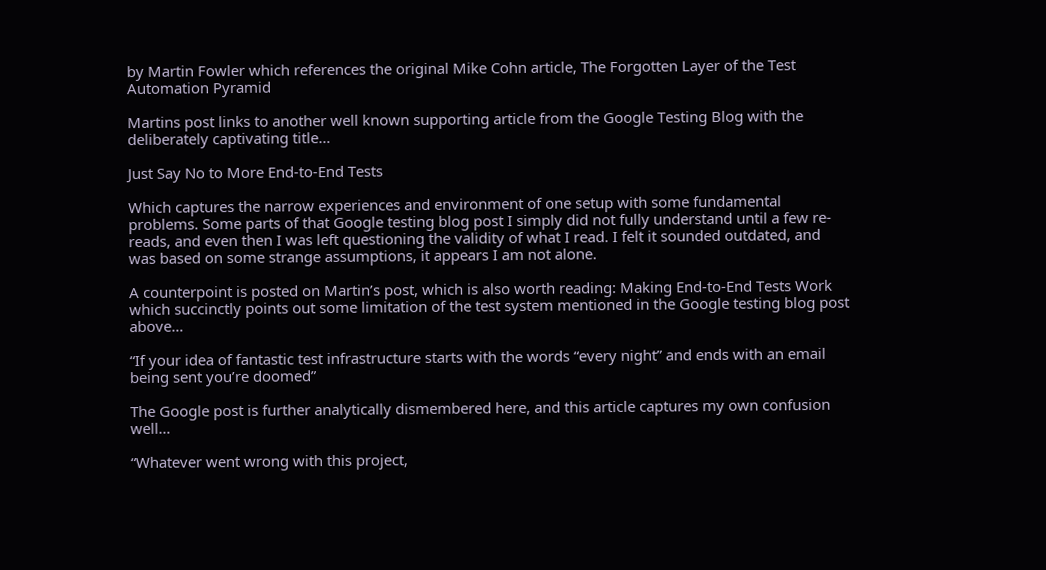by Martin Fowler which references the original Mike Cohn article, The Forgotten Layer of the Test Automation Pyramid

Martins post links to another well known supporting article from the Google Testing Blog with the deliberately captivating title…

Just Say No to More End-to-End Tests

Which captures the narrow experiences and environment of one setup with some fundamental problems. Some parts of that Google testing blog post I simply did not fully understand until a few re-reads, and even then I was left questioning the validity of what I read. I felt it sounded outdated, and was based on some strange assumptions, it appears I am not alone.

A counterpoint is posted on Martin’s post, which is also worth reading: Making End-to-End Tests Work which succinctly points out some limitation of the test system mentioned in the Google testing blog post above…

“If your idea of fantastic test infrastructure starts with the words “every night” and ends with an email being sent you’re doomed”

The Google post is further analytically dismembered here, and this article captures my own confusion well…

“Whatever went wrong with this project,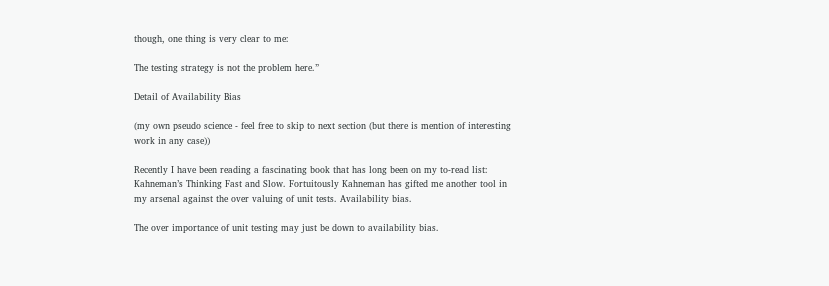though, one thing is very clear to me:

The testing strategy is not the problem here.”

Detail of Availability Bias

(my own pseudo science - feel free to skip to next section (but there is mention of interesting work in any case))

Recently I have been reading a fascinating book that has long been on my to-read list: Kahneman’s Thinking Fast and Slow. Fortuitously Kahneman has gifted me another tool in my arsenal against the over valuing of unit tests. Availability bias.

The over importance of unit testing may just be down to availability bias.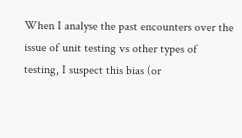When I analyse the past encounters over the issue of unit testing vs other types of testing, I suspect this bias (or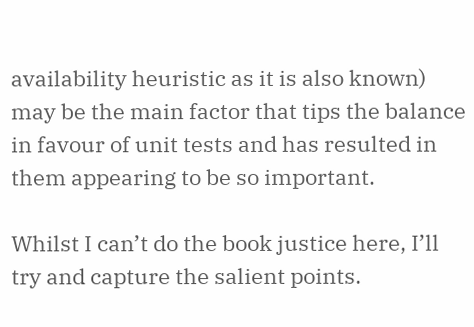availability heuristic as it is also known) may be the main factor that tips the balance in favour of unit tests and has resulted in them appearing to be so important.

Whilst I can’t do the book justice here, I’ll try and capture the salient points.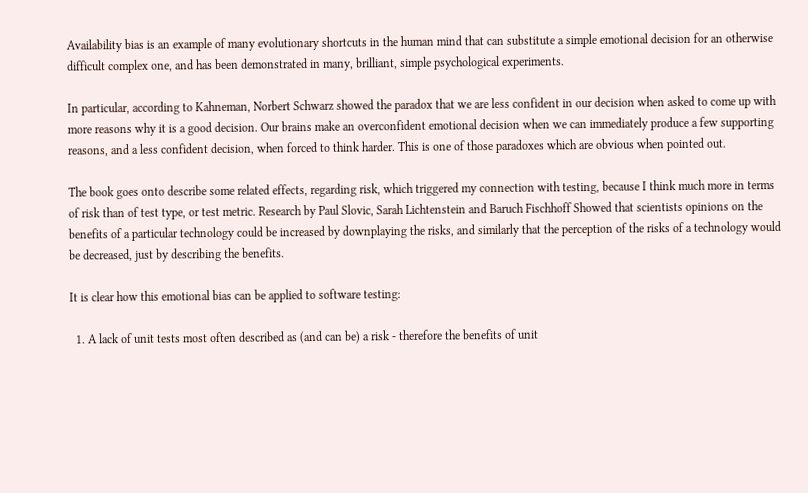Availability bias is an example of many evolutionary shortcuts in the human mind that can substitute a simple emotional decision for an otherwise difficult complex one, and has been demonstrated in many, brilliant, simple psychological experiments.

In particular, according to Kahneman, Norbert Schwarz showed the paradox that we are less confident in our decision when asked to come up with more reasons why it is a good decision. Our brains make an overconfident emotional decision when we can immediately produce a few supporting reasons, and a less confident decision, when forced to think harder. This is one of those paradoxes which are obvious when pointed out.

The book goes onto describe some related effects, regarding risk, which triggered my connection with testing, because I think much more in terms of risk than of test type, or test metric. Research by Paul Slovic, Sarah Lichtenstein and Baruch Fischhoff Showed that scientists opinions on the benefits of a particular technology could be increased by downplaying the risks, and similarly that the perception of the risks of a technology would be decreased, just by describing the benefits.

It is clear how this emotional bias can be applied to software testing:

  1. A lack of unit tests most often described as (and can be) a risk - therefore the benefits of unit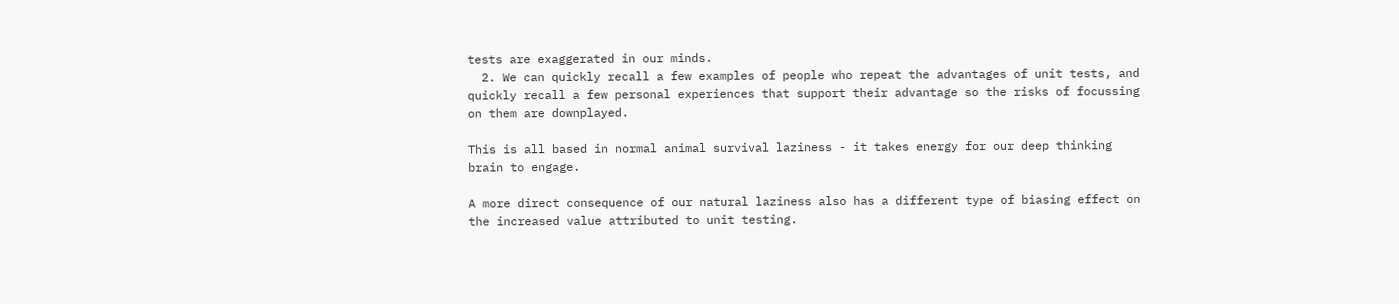tests are exaggerated in our minds.
  2. We can quickly recall a few examples of people who repeat the advantages of unit tests, and quickly recall a few personal experiences that support their advantage so the risks of focussing on them are downplayed.

This is all based in normal animal survival laziness - it takes energy for our deep thinking brain to engage.

A more direct consequence of our natural laziness also has a different type of biasing effect on the increased value attributed to unit testing.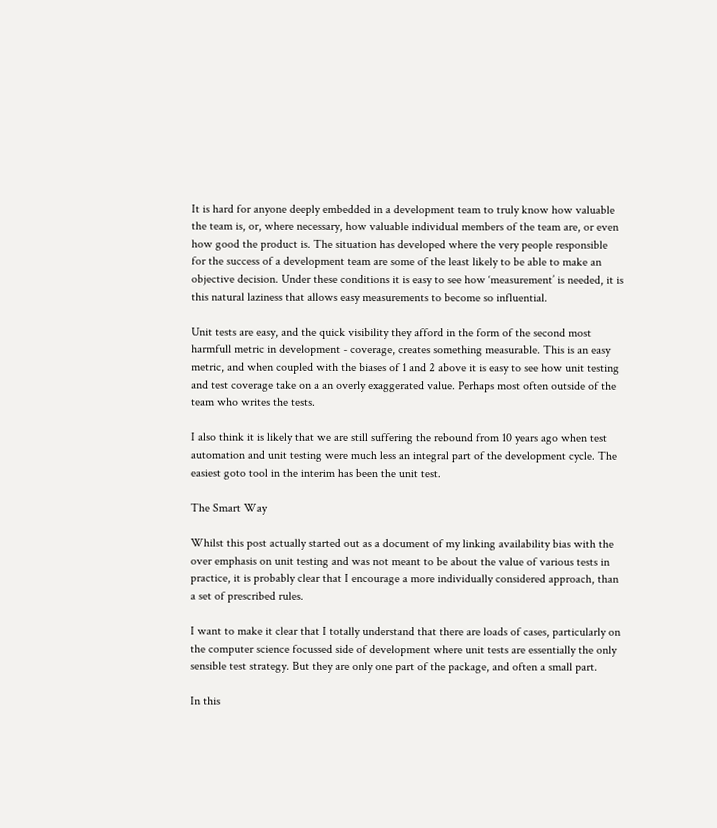It is hard for anyone deeply embedded in a development team to truly know how valuable the team is, or, where necessary, how valuable individual members of the team are, or even how good the product is. The situation has developed where the very people responsible for the success of a development team are some of the least likely to be able to make an objective decision. Under these conditions it is easy to see how ‘measurement’ is needed, it is this natural laziness that allows easy measurements to become so influential.

Unit tests are easy, and the quick visibility they afford in the form of the second most harmfull metric in development - coverage, creates something measurable. This is an easy metric, and when coupled with the biases of 1 and 2 above it is easy to see how unit testing and test coverage take on a an overly exaggerated value. Perhaps most often outside of the team who writes the tests.

I also think it is likely that we are still suffering the rebound from 10 years ago when test automation and unit testing were much less an integral part of the development cycle. The easiest goto tool in the interim has been the unit test.

The Smart Way

Whilst this post actually started out as a document of my linking availability bias with the over emphasis on unit testing and was not meant to be about the value of various tests in practice, it is probably clear that I encourage a more individually considered approach, than a set of prescribed rules.

I want to make it clear that I totally understand that there are loads of cases, particularly on the computer science focussed side of development where unit tests are essentially the only sensible test strategy. But they are only one part of the package, and often a small part.

In this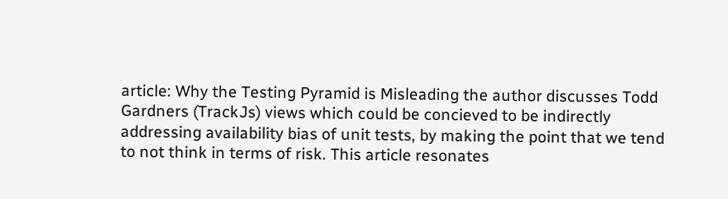article: Why the Testing Pyramid is Misleading the author discusses Todd Gardners (TrackJs) views which could be concieved to be indirectly addressing availability bias of unit tests, by making the point that we tend to not think in terms of risk. This article resonates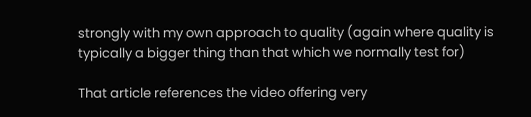strongly with my own approach to quality (again where quality is typically a bigger thing than that which we normally test for)

That article references the video offering very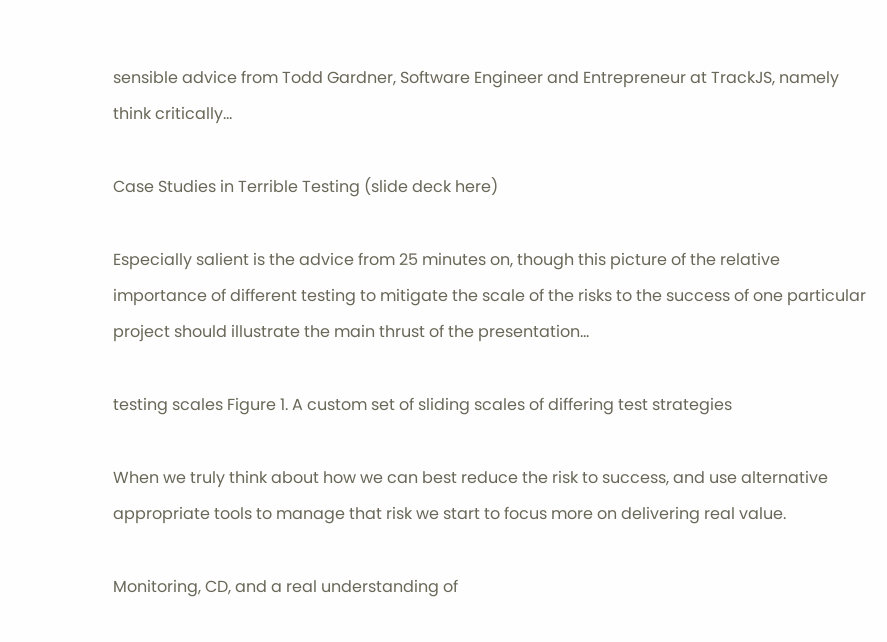sensible advice from Todd Gardner, Software Engineer and Entrepreneur at TrackJS, namely think critically…

Case Studies in Terrible Testing (slide deck here)

Especially salient is the advice from 25 minutes on, though this picture of the relative importance of different testing to mitigate the scale of the risks to the success of one particular project should illustrate the main thrust of the presentation…

testing scales Figure 1. A custom set of sliding scales of differing test strategies

When we truly think about how we can best reduce the risk to success, and use alternative appropriate tools to manage that risk we start to focus more on delivering real value.

Monitoring, CD, and a real understanding of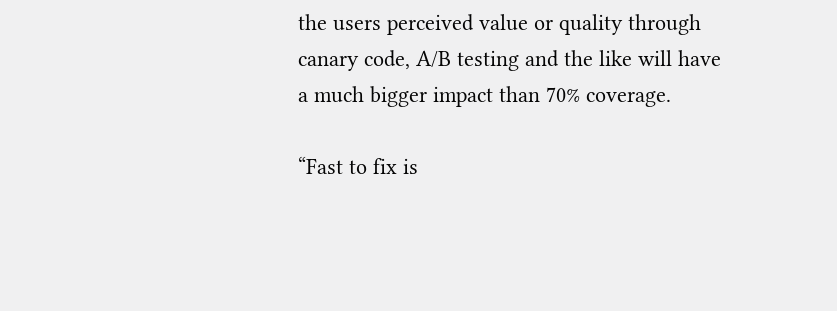the users perceived value or quality through canary code, A/B testing and the like will have a much bigger impact than 70% coverage.

“Fast to fix is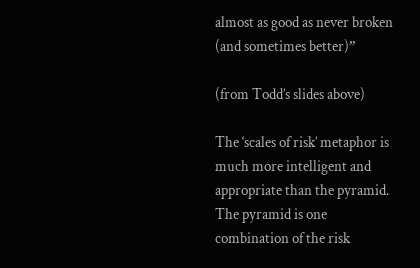almost as good as never broken (and sometimes better)”

(from Todd’s slides above)

The ‘scales of risk’ metaphor is much more intelligent and appropriate than the pyramid. The pyramid is one combination of the risk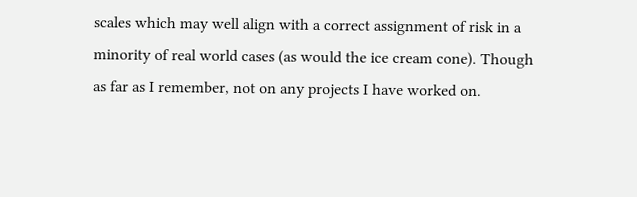scales which may well align with a correct assignment of risk in a minority of real world cases (as would the ice cream cone). Though as far as I remember, not on any projects I have worked on.